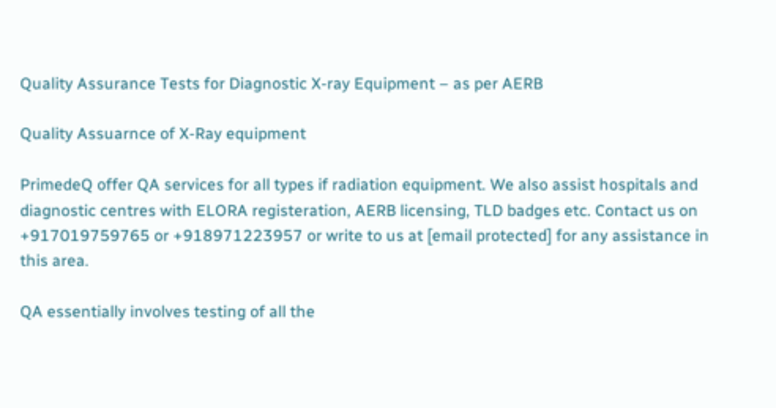Quality Assurance Tests for Diagnostic X-ray Equipment – as per AERB

Quality Assuarnce of X-Ray equipment

PrimedeQ offer QA services for all types if radiation equipment. We also assist hospitals and diagnostic centres with ELORA registeration, AERB licensing, TLD badges etc. Contact us on +917019759765 or +918971223957 or write to us at [email protected] for any assistance in this area.

QA essentially involves testing of all the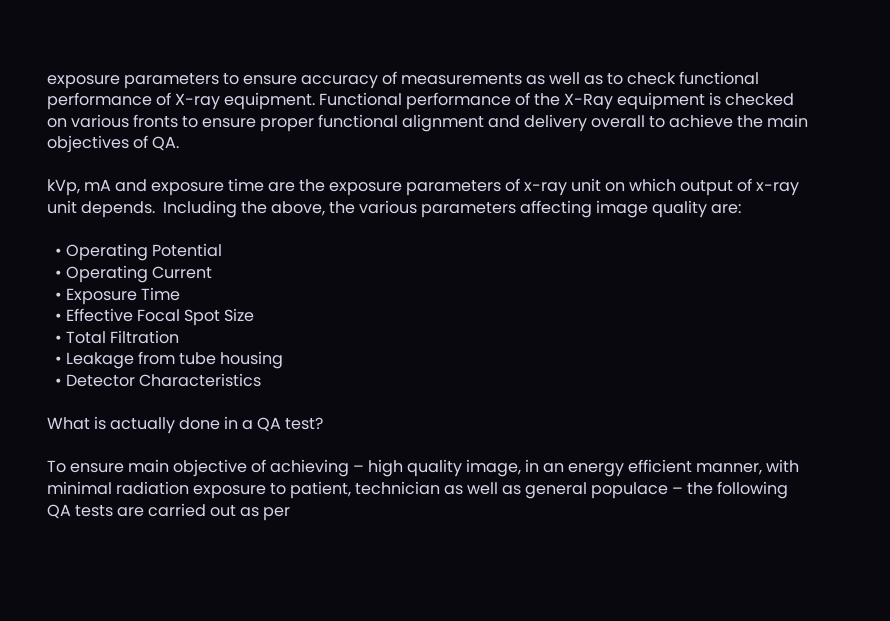exposure parameters to ensure accuracy of measurements as well as to check functional performance of X-ray equipment. Functional performance of the X-Ray equipment is checked on various fronts to ensure proper functional alignment and delivery overall to achieve the main objectives of QA.

kVp, mA and exposure time are the exposure parameters of x-ray unit on which output of x-ray unit depends.  Including the above, the various parameters affecting image quality are:

  • Operating Potential
  • Operating Current
  • Exposure Time
  • Effective Focal Spot Size
  • Total Filtration
  • Leakage from tube housing
  • Detector Characteristics

What is actually done in a QA test?

To ensure main objective of achieving – high quality image, in an energy efficient manner, with minimal radiation exposure to patient, technician as well as general populace – the following QA tests are carried out as per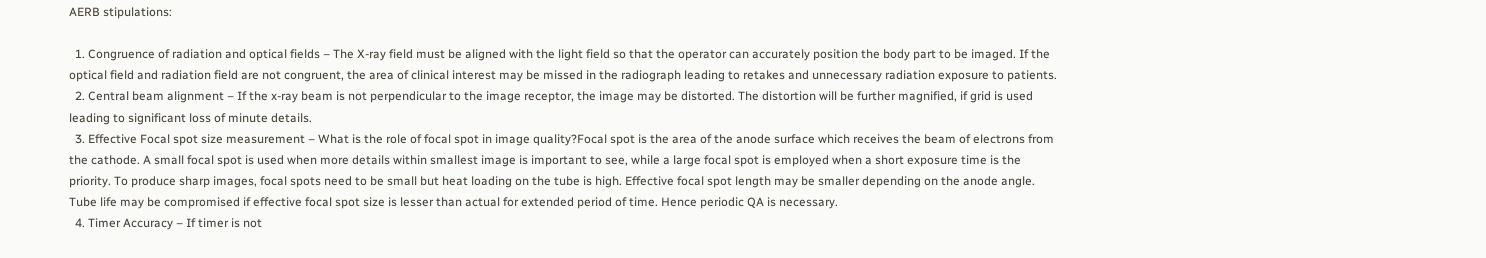AERB stipulations:

  1. Congruence of radiation and optical fields – The X-ray field must be aligned with the light field so that the operator can accurately position the body part to be imaged. If the optical field and radiation field are not congruent, the area of clinical interest may be missed in the radiograph leading to retakes and unnecessary radiation exposure to patients.
  2. Central beam alignment – If the x-ray beam is not perpendicular to the image receptor, the image may be distorted. The distortion will be further magnified, if grid is used leading to significant loss of minute details.
  3. Effective Focal spot size measurement – What is the role of focal spot in image quality?Focal spot is the area of the anode surface which receives the beam of electrons from the cathode. A small focal spot is used when more details within smallest image is important to see, while a large focal spot is employed when a short exposure time is the priority. To produce sharp images, focal spots need to be small but heat loading on the tube is high. Effective focal spot length may be smaller depending on the anode angle. Tube life may be compromised if effective focal spot size is lesser than actual for extended period of time. Hence periodic QA is necessary.
  4. Timer Accuracy – If timer is not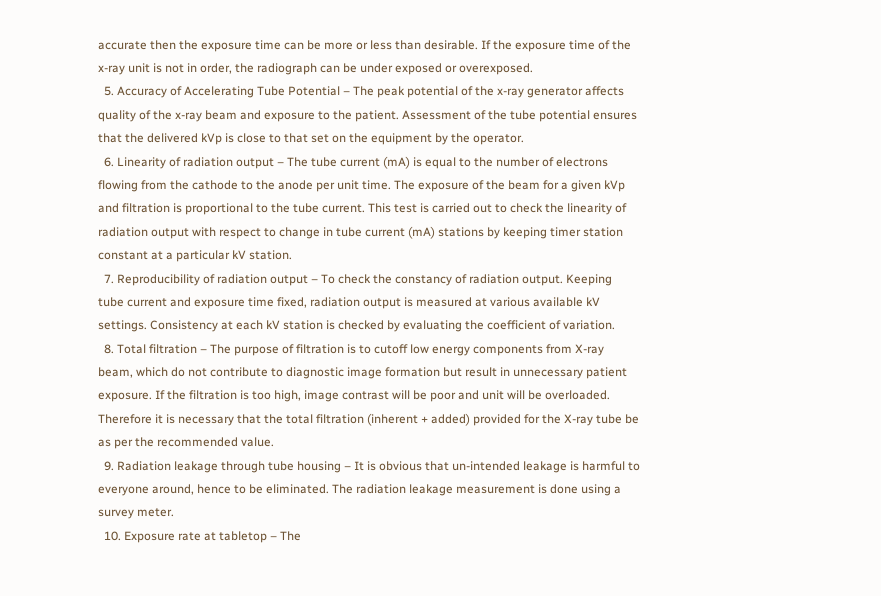accurate then the exposure time can be more or less than desirable. If the exposure time of the x-ray unit is not in order, the radiograph can be under exposed or overexposed.
  5. Accuracy of Accelerating Tube Potential – The peak potential of the x-ray generator affects quality of the x-ray beam and exposure to the patient. Assessment of the tube potential ensures that the delivered kVp is close to that set on the equipment by the operator.
  6. Linearity of radiation output – The tube current (mA) is equal to the number of electrons flowing from the cathode to the anode per unit time. The exposure of the beam for a given kVp and filtration is proportional to the tube current. This test is carried out to check the linearity of radiation output with respect to change in tube current (mA) stations by keeping timer station constant at a particular kV station.
  7. Reproducibility of radiation output – To check the constancy of radiation output. Keeping tube current and exposure time fixed, radiation output is measured at various available kV settings. Consistency at each kV station is checked by evaluating the coefficient of variation.
  8. Total filtration – The purpose of filtration is to cutoff low energy components from X-ray beam, which do not contribute to diagnostic image formation but result in unnecessary patient exposure. If the filtration is too high, image contrast will be poor and unit will be overloaded. Therefore it is necessary that the total filtration (inherent + added) provided for the X-ray tube be as per the recommended value.
  9. Radiation leakage through tube housing – It is obvious that un-intended leakage is harmful to everyone around, hence to be eliminated. The radiation leakage measurement is done using a survey meter.
  10. Exposure rate at tabletop – The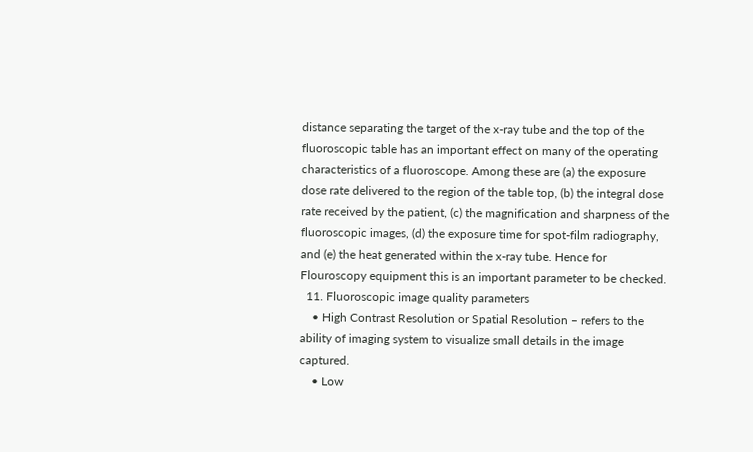distance separating the target of the x-ray tube and the top of the fluoroscopic table has an important effect on many of the operating characteristics of a fluoroscope. Among these are (a) the exposure dose rate delivered to the region of the table top, (b) the integral dose rate received by the patient, (c) the magnification and sharpness of the fluoroscopic images, (d) the exposure time for spot-film radiography, and (e) the heat generated within the x-ray tube. Hence for Flouroscopy equipment this is an important parameter to be checked.
  11. Fluoroscopic image quality parameters
    • High Contrast Resolution or Spatial Resolution – refers to the ability of imaging system to visualize small details in the image captured.
    • Low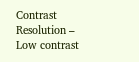Contrast Resolution – Low contrast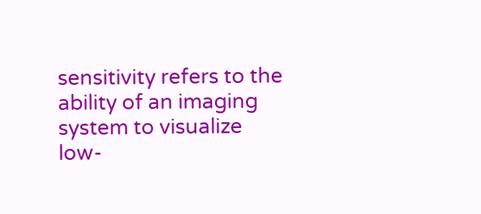sensitivity refers to the ability of an imaging system to visualize low-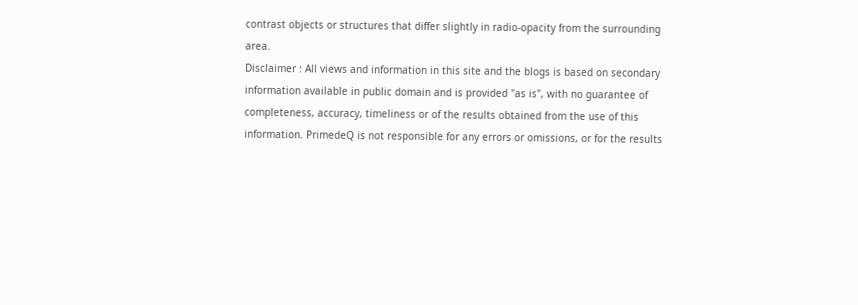contrast objects or structures that differ slightly in radio-opacity from the surrounding area.
Disclaimer : All views and information in this site and the blogs is based on secondary information available in public domain and is provided "as is", with no guarantee of completeness, accuracy, timeliness or of the results obtained from the use of this information. PrimedeQ is not responsible for any errors or omissions, or for the results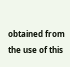obtained from the use of this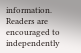information. Readers are encouraged to independently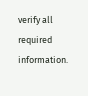verify all required information.